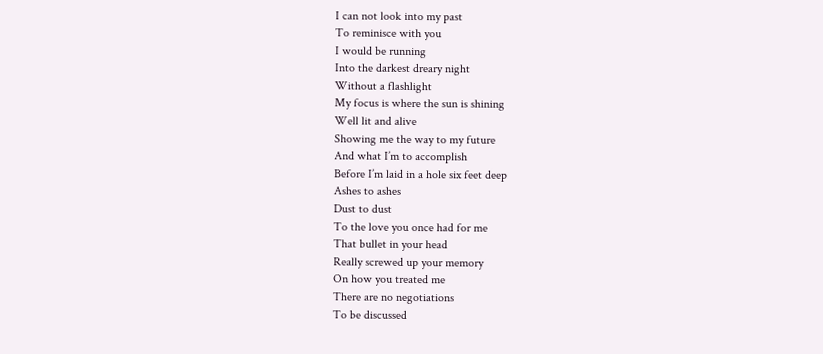I can not look into my past
To reminisce with you
I would be running
Into the darkest dreary night
Without a flashlight
My focus is where the sun is shining
Well lit and alive
Showing me the way to my future
And what I’m to accomplish
Before I’m laid in a hole six feet deep
Ashes to ashes
Dust to dust
To the love you once had for me
That bullet in your head
Really screwed up your memory
On how you treated me
There are no negotiations
To be discussed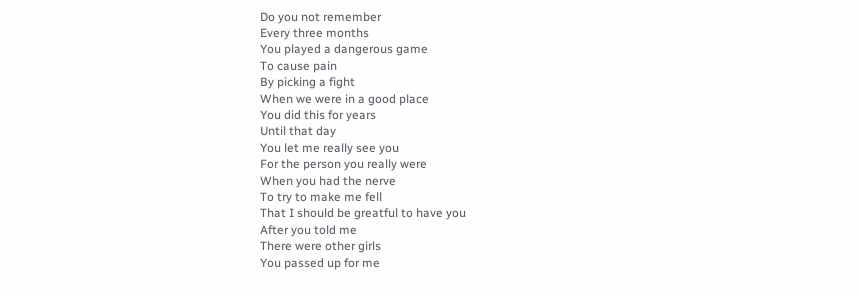Do you not remember
Every three months
You played a dangerous game
To cause pain
By picking a fight
When we were in a good place
You did this for years
Until that day
You let me really see you
For the person you really were
When you had the nerve
To try to make me fell
That I should be greatful to have you
After you told me
There were other girls
You passed up for me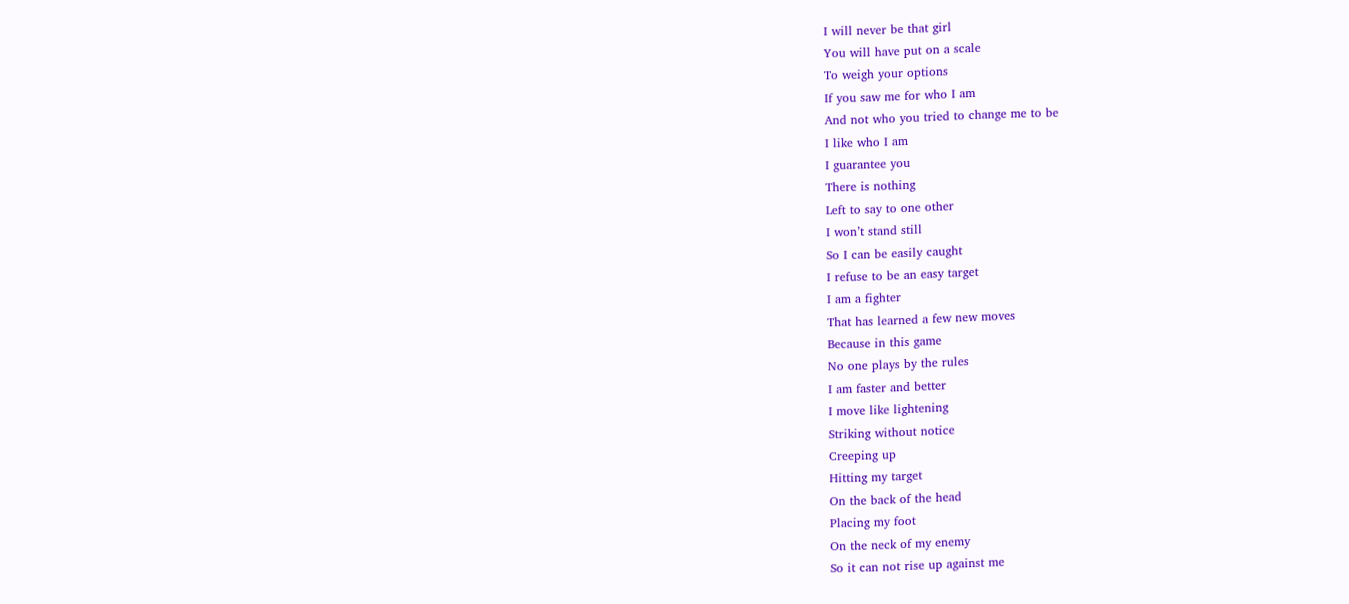I will never be that girl
You will have put on a scale
To weigh your options
If you saw me for who I am
And not who you tried to change me to be
I like who I am
I guarantee you
There is nothing
Left to say to one other
I won’t stand still
So I can be easily caught
I refuse to be an easy target
I am a fighter
That has learned a few new moves
Because in this game
No one plays by the rules
I am faster and better
I move like lightening
Striking without notice
Creeping up
Hitting my target
On the back of the head
Placing my foot
On the neck of my enemy
So it can not rise up against me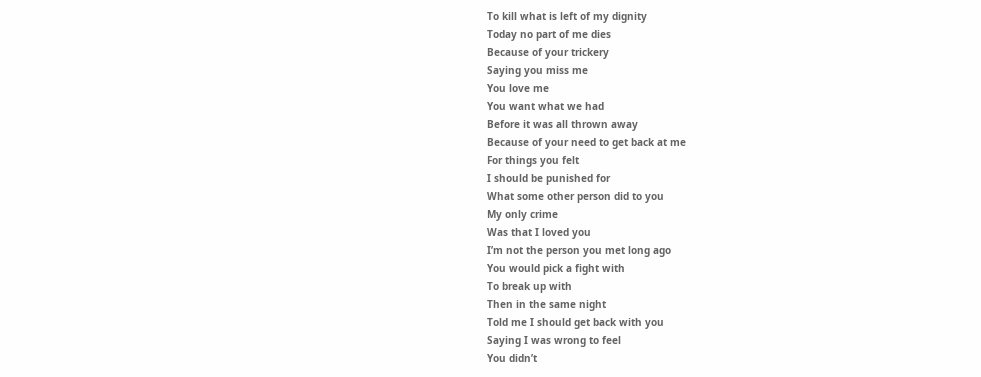To kill what is left of my dignity
Today no part of me dies
Because of your trickery
Saying you miss me
You love me
You want what we had
Before it was all thrown away
Because of your need to get back at me
For things you felt
I should be punished for
What some other person did to you
My only crime
Was that I loved you
I’m not the person you met long ago
You would pick a fight with
To break up with
Then in the same night
Told me I should get back with you
Saying I was wrong to feel
You didn’t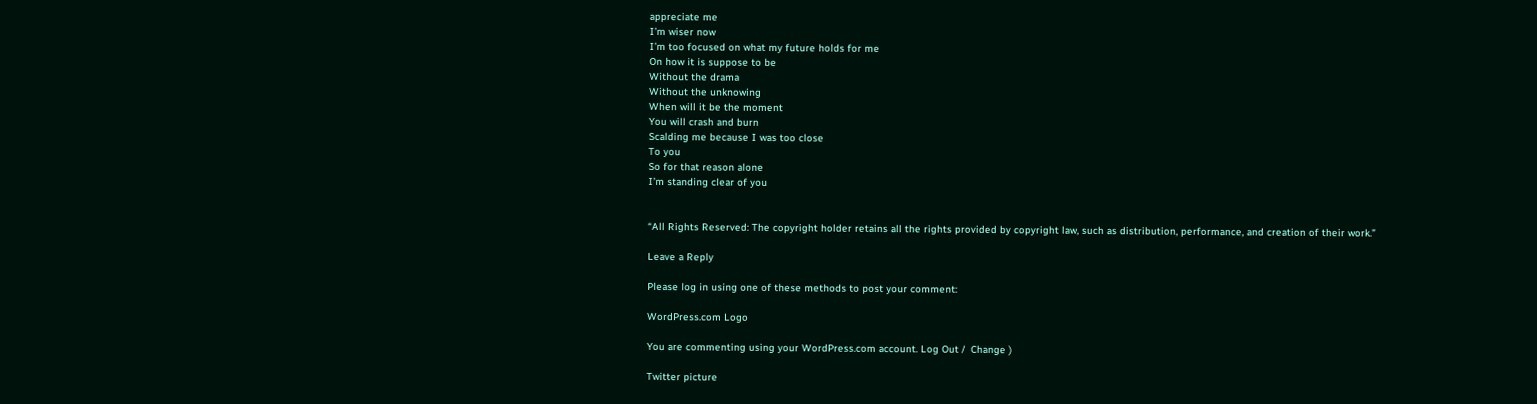appreciate me
I’m wiser now
I’m too focused on what my future holds for me
On how it is suppose to be
Without the drama
Without the unknowing
When will it be the moment
You will crash and burn
Scalding me because I was too close
To you
So for that reason alone
I’m standing clear of you


“All Rights Reserved: The copyright holder retains all the rights provided by copyright law, such as distribution, performance, and creation of their work.”

Leave a Reply

Please log in using one of these methods to post your comment:

WordPress.com Logo

You are commenting using your WordPress.com account. Log Out /  Change )

Twitter picture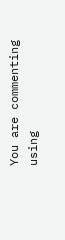You are commenting using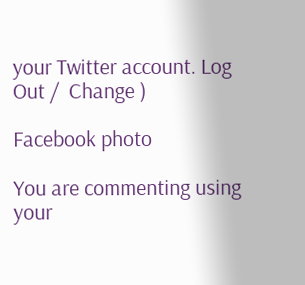your Twitter account. Log Out /  Change )

Facebook photo

You are commenting using your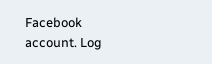Facebook account. Log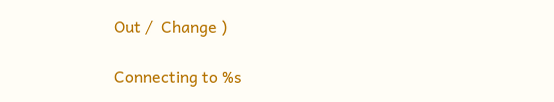Out /  Change )

Connecting to %s